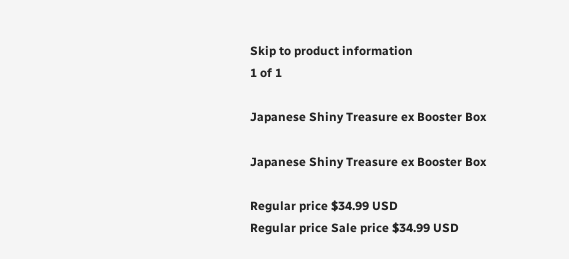Skip to product information
1 of 1

Japanese Shiny Treasure ex Booster Box

Japanese Shiny Treasure ex Booster Box

Regular price $34.99 USD
Regular price Sale price $34.99 USD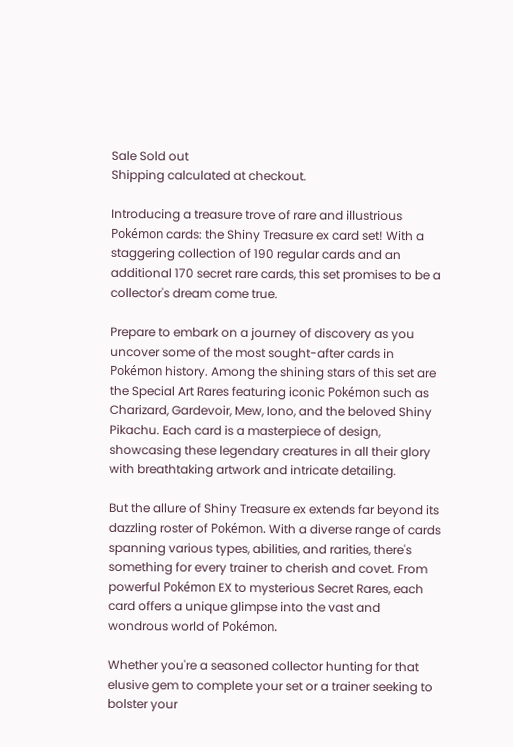Sale Sold out
Shipping calculated at checkout.

Introducing a treasure trove of rare and illustrious Pokémon cards: the Shiny Treasure ex card set! With a staggering collection of 190 regular cards and an additional 170 secret rare cards, this set promises to be a collector's dream come true.

Prepare to embark on a journey of discovery as you uncover some of the most sought-after cards in Pokémon history. Among the shining stars of this set are the Special Art Rares featuring iconic Pokémon such as Charizard, Gardevoir, Mew, Iono, and the beloved Shiny Pikachu. Each card is a masterpiece of design, showcasing these legendary creatures in all their glory with breathtaking artwork and intricate detailing.

But the allure of Shiny Treasure ex extends far beyond its dazzling roster of Pokémon. With a diverse range of cards spanning various types, abilities, and rarities, there's something for every trainer to cherish and covet. From powerful Pokémon EX to mysterious Secret Rares, each card offers a unique glimpse into the vast and wondrous world of Pokémon.

Whether you're a seasoned collector hunting for that elusive gem to complete your set or a trainer seeking to bolster your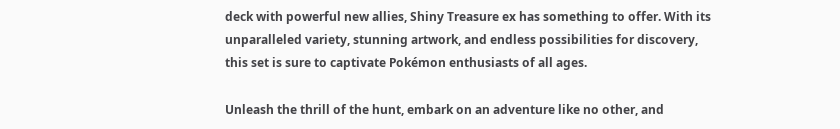deck with powerful new allies, Shiny Treasure ex has something to offer. With its unparalleled variety, stunning artwork, and endless possibilities for discovery, this set is sure to captivate Pokémon enthusiasts of all ages.

Unleash the thrill of the hunt, embark on an adventure like no other, and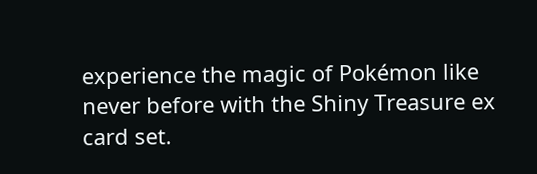experience the magic of Pokémon like never before with the Shiny Treasure ex card set.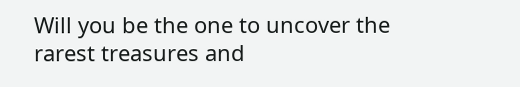Will you be the one to uncover the rarest treasures and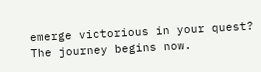emerge victorious in your quest? The journey begins now.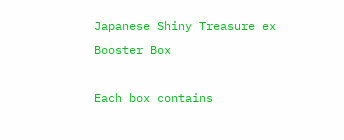Japanese Shiny Treasure ex Booster Box

Each box contains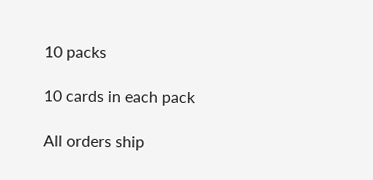10 packs

10 cards in each pack

All orders ship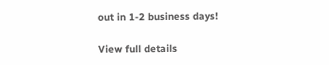out in 1-2 business days!

View full details